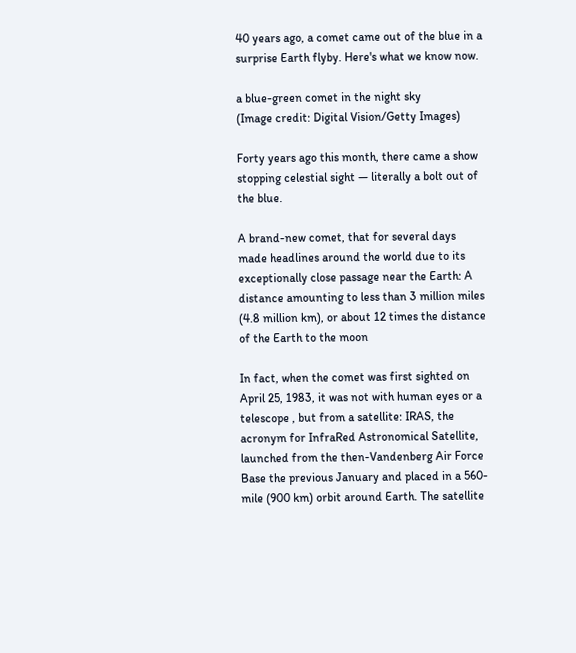40 years ago, a comet came out of the blue in a surprise Earth flyby. Here's what we know now.

a blue-green comet in the night sky
(Image credit: Digital Vision/Getty Images)

Forty years ago this month, there came a show stopping celestial sight — literally a bolt out of the blue.

A brand-new comet, that for several days made headlines around the world due to its exceptionally close passage near the Earth: A distance amounting to less than 3 million miles (4.8 million km), or about 12 times the distance of the Earth to the moon

In fact, when the comet was first sighted on April 25, 1983, it was not with human eyes or a telescope , but from a satellite: IRAS, the acronym for InfraRed Astronomical Satellite, launched from the then-Vandenberg Air Force Base the previous January and placed in a 560-mile (900 km) orbit around Earth. The satellite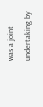was a joint undertaking by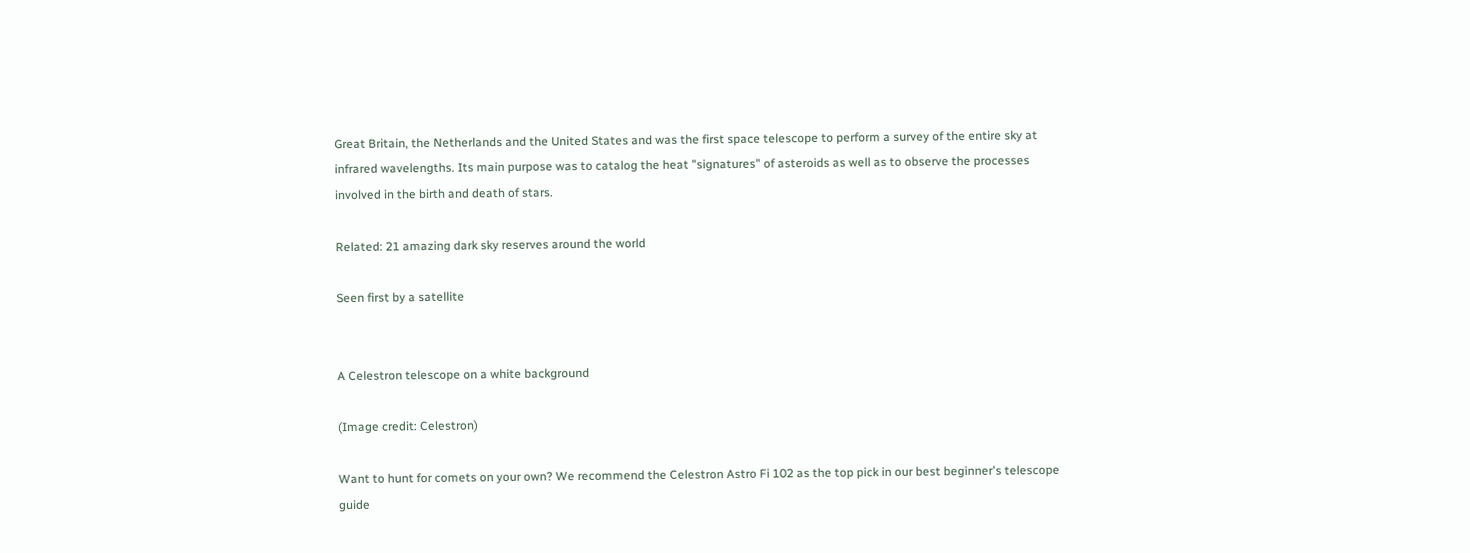Great Britain, the Netherlands and the United States and was the first space telescope to perform a survey of the entire sky at infrared wavelengths. Its main purpose was to catalog the heat "signatures" of asteroids as well as to observe the processes involved in the birth and death of stars.

Related: 21 amazing dark sky reserves around the world

Seen first by a satellite


A Celestron telescope on a white background

(Image credit: Celestron)

Want to hunt for comets on your own? We recommend the Celestron Astro Fi 102 as the top pick in our best beginner's telescope guide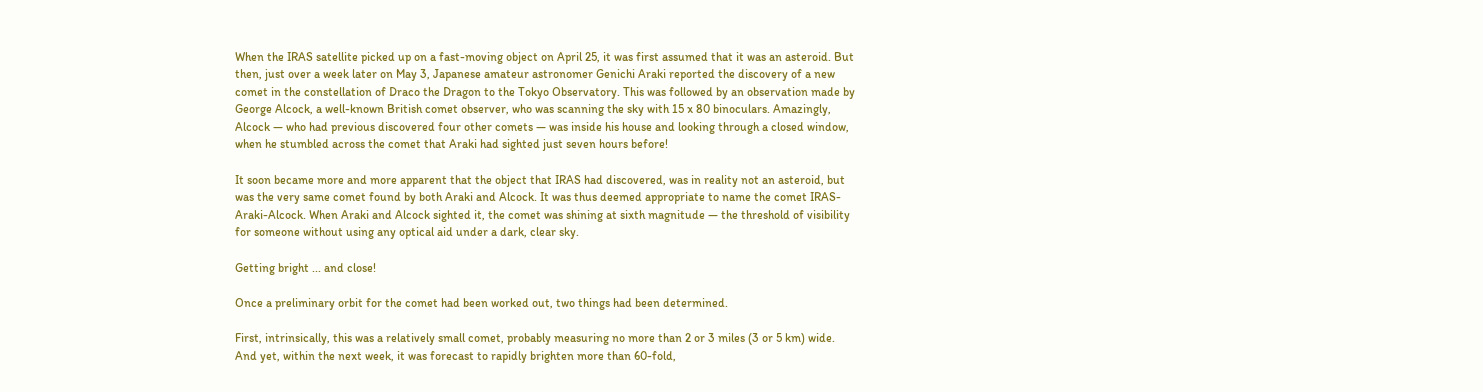When the IRAS satellite picked up on a fast-moving object on April 25, it was first assumed that it was an asteroid. But then, just over a week later on May 3, Japanese amateur astronomer Genichi Araki reported the discovery of a new comet in the constellation of Draco the Dragon to the Tokyo Observatory. This was followed by an observation made by George Alcock, a well-known British comet observer, who was scanning the sky with 15 x 80 binoculars. Amazingly, Alcock — who had previous discovered four other comets — was inside his house and looking through a closed window, when he stumbled across the comet that Araki had sighted just seven hours before!

It soon became more and more apparent that the object that IRAS had discovered, was in reality not an asteroid, but was the very same comet found by both Araki and Alcock. It was thus deemed appropriate to name the comet IRAS-Araki-Alcock. When Araki and Alcock sighted it, the comet was shining at sixth magnitude — the threshold of visibility for someone without using any optical aid under a dark, clear sky.

Getting bright ... and close!

Once a preliminary orbit for the comet had been worked out, two things had been determined.

First, intrinsically, this was a relatively small comet, probably measuring no more than 2 or 3 miles (3 or 5 km) wide. And yet, within the next week, it was forecast to rapidly brighten more than 60-fold,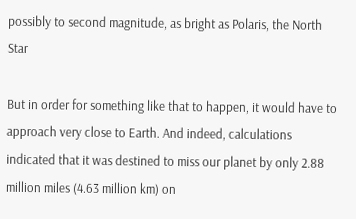possibly to second magnitude, as bright as Polaris, the North Star

But in order for something like that to happen, it would have to approach very close to Earth. And indeed, calculations indicated that it was destined to miss our planet by only 2.88 million miles (4.63 million km) on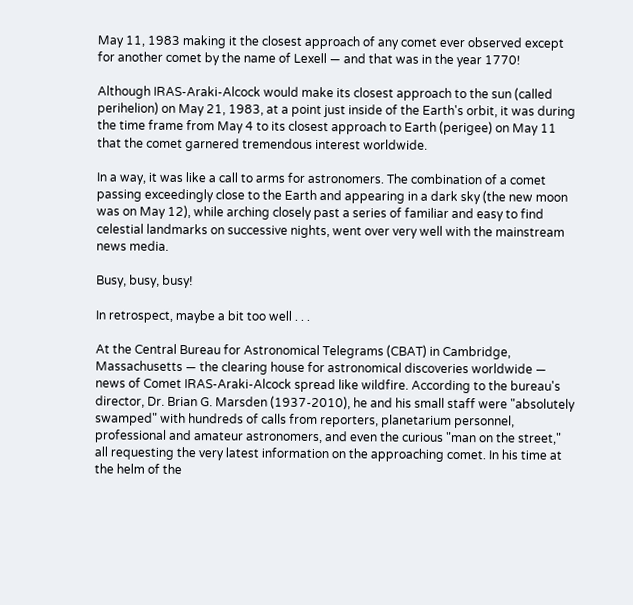May 11, 1983 making it the closest approach of any comet ever observed except for another comet by the name of Lexell — and that was in the year 1770!

Although IRAS-Araki-Alcock would make its closest approach to the sun (called perihelion) on May 21, 1983, at a point just inside of the Earth's orbit, it was during the time frame from May 4 to its closest approach to Earth (perigee) on May 11 that the comet garnered tremendous interest worldwide.

In a way, it was like a call to arms for astronomers. The combination of a comet passing exceedingly close to the Earth and appearing in a dark sky (the new moon was on May 12), while arching closely past a series of familiar and easy to find celestial landmarks on successive nights, went over very well with the mainstream news media.

Busy, busy, busy!

In retrospect, maybe a bit too well . . .

At the Central Bureau for Astronomical Telegrams (CBAT) in Cambridge, Massachusetts — the clearing house for astronomical discoveries worldwide — news of Comet IRAS-Araki-Alcock spread like wildfire. According to the bureau's director, Dr. Brian G. Marsden (1937-2010), he and his small staff were "absolutely swamped" with hundreds of calls from reporters, planetarium personnel, professional and amateur astronomers, and even the curious "man on the street," all requesting the very latest information on the approaching comet. In his time at the helm of the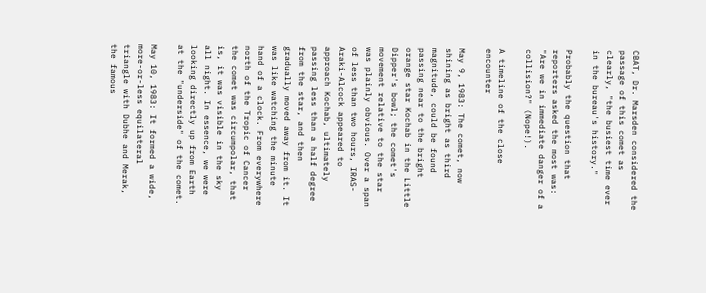CBAT, Dr. Marsden considered the passage of this comet as clearly, "the busiest time ever in the bureau's history."

Probably the question that reporters asked the most was: "Are we in immediate danger of a collision?" (Nope!).

A timeline of the close encounter

May 9, 1983: The comet, now shining as bright as third magnitude, could be found passing near to the bright orange star Kochab in the Little Dipper's bowl; the comet's movement relative to the star was plainly obvious. Over a span of less than two hours, IRAS-Araki-Alcock appeared to approach Kochab, ultimately passing less than a half degree from the star, and then gradually moved away from it. It was like watching the minute hand of a clock. From everywhere north of the Tropic of Cancer the comet was circumpolar, that is, it was visible in the sky all night. In essence, we were looking directly up from Earth at the "underside" of the comet.

May 10, 1983: It formed a wide, more-or-less equilateral triangle with Dubhe and Merak, the famous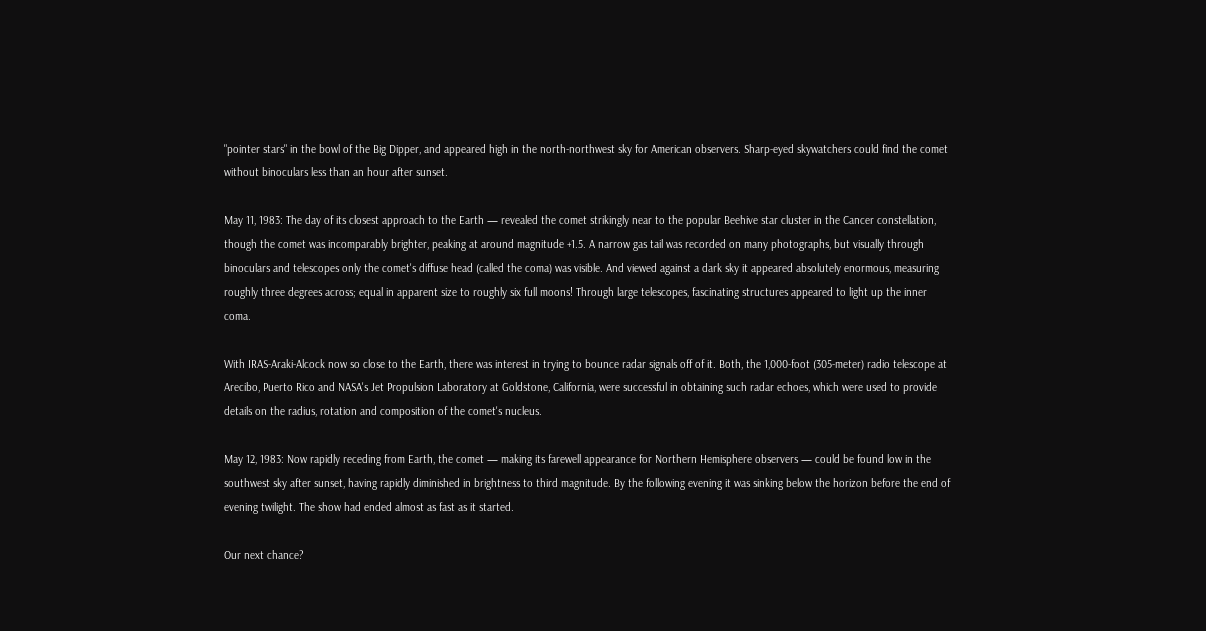"pointer stars" in the bowl of the Big Dipper, and appeared high in the north-northwest sky for American observers. Sharp-eyed skywatchers could find the comet without binoculars less than an hour after sunset.

May 11, 1983: The day of its closest approach to the Earth — revealed the comet strikingly near to the popular Beehive star cluster in the Cancer constellation, though the comet was incomparably brighter, peaking at around magnitude +1.5. A narrow gas tail was recorded on many photographs, but visually through binoculars and telescopes only the comet's diffuse head (called the coma) was visible. And viewed against a dark sky it appeared absolutely enormous, measuring roughly three degrees across; equal in apparent size to roughly six full moons! Through large telescopes, fascinating structures appeared to light up the inner coma.

With IRAS-Araki-Alcock now so close to the Earth, there was interest in trying to bounce radar signals off of it. Both, the 1,000-foot (305-meter) radio telescope at Arecibo, Puerto Rico and NASA's Jet Propulsion Laboratory at Goldstone, California, were successful in obtaining such radar echoes, which were used to provide details on the radius, rotation and composition of the comet's nucleus.

May 12, 1983: Now rapidly receding from Earth, the comet — making its farewell appearance for Northern Hemisphere observers — could be found low in the southwest sky after sunset, having rapidly diminished in brightness to third magnitude. By the following evening it was sinking below the horizon before the end of evening twilight. The show had ended almost as fast as it started.

Our next chance?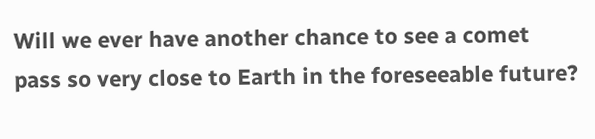Will we ever have another chance to see a comet pass so very close to Earth in the foreseeable future?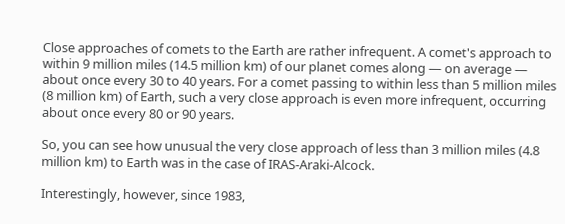Close approaches of comets to the Earth are rather infrequent. A comet's approach to within 9 million miles (14.5 million km) of our planet comes along — on average — about once every 30 to 40 years. For a comet passing to within less than 5 million miles (8 million km) of Earth, such a very close approach is even more infrequent, occurring about once every 80 or 90 years.

So, you can see how unusual the very close approach of less than 3 million miles (4.8 million km) to Earth was in the case of IRAS-Araki-Alcock.

Interestingly, however, since 1983,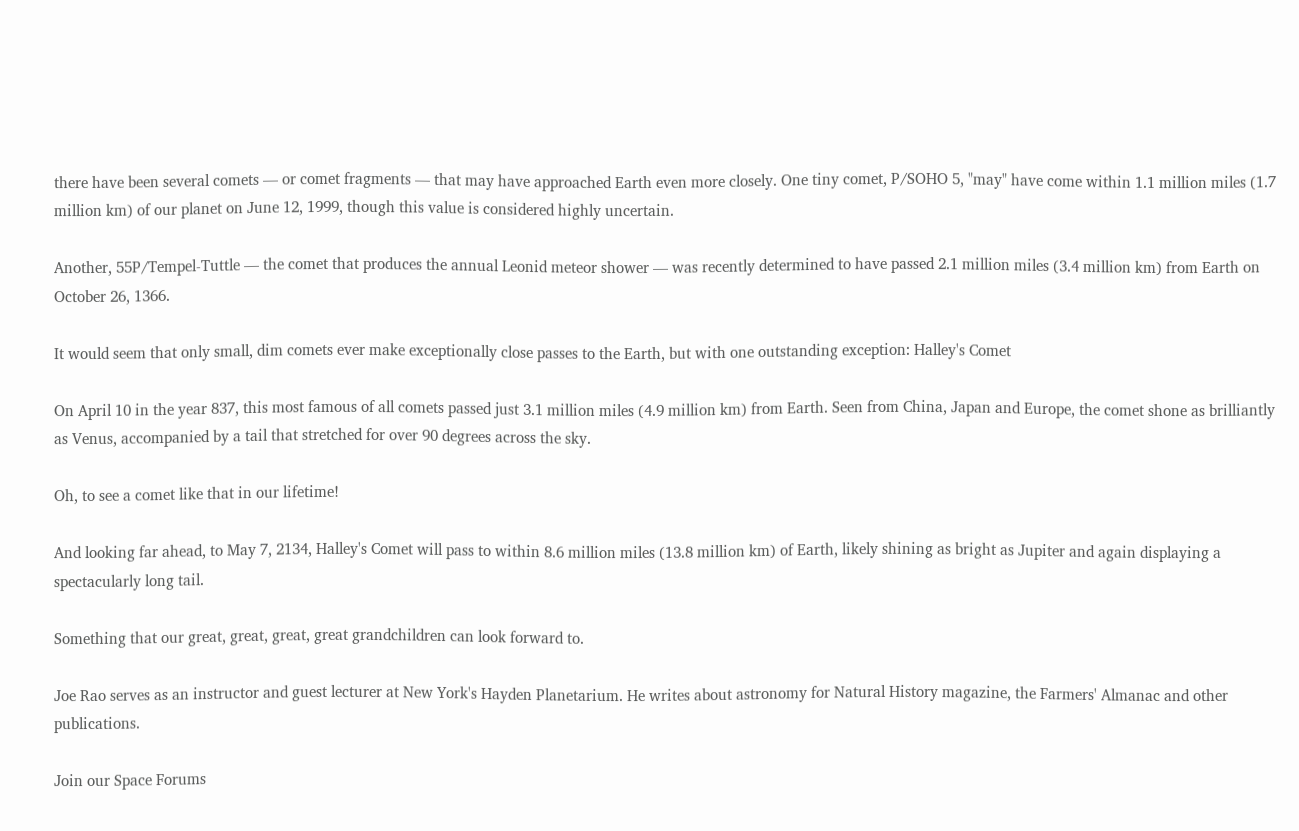there have been several comets — or comet fragments — that may have approached Earth even more closely. One tiny comet, P/SOHO 5, "may" have come within 1.1 million miles (1.7 million km) of our planet on June 12, 1999, though this value is considered highly uncertain.

Another, 55P/Tempel-Tuttle — the comet that produces the annual Leonid meteor shower — was recently determined to have passed 2.1 million miles (3.4 million km) from Earth on October 26, 1366.

It would seem that only small, dim comets ever make exceptionally close passes to the Earth, but with one outstanding exception: Halley's Comet

On April 10 in the year 837, this most famous of all comets passed just 3.1 million miles (4.9 million km) from Earth. Seen from China, Japan and Europe, the comet shone as brilliantly as Venus, accompanied by a tail that stretched for over 90 degrees across the sky.

Oh, to see a comet like that in our lifetime!

And looking far ahead, to May 7, 2134, Halley's Comet will pass to within 8.6 million miles (13.8 million km) of Earth, likely shining as bright as Jupiter and again displaying a spectacularly long tail.

Something that our great, great, great, great grandchildren can look forward to.

Joe Rao serves as an instructor and guest lecturer at New York's Hayden Planetarium. He writes about astronomy for Natural History magazine, the Farmers' Almanac and other publications.

Join our Space Forums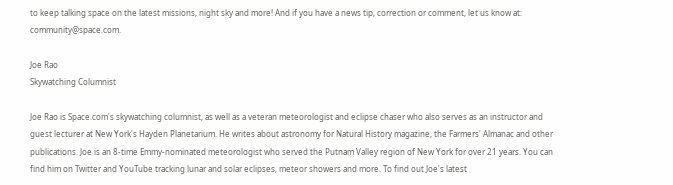to keep talking space on the latest missions, night sky and more! And if you have a news tip, correction or comment, let us know at: community@space.com.

Joe Rao
Skywatching Columnist

Joe Rao is Space.com's skywatching columnist, as well as a veteran meteorologist and eclipse chaser who also serves as an instructor and guest lecturer at New York's Hayden Planetarium. He writes about astronomy for Natural History magazine, the Farmers' Almanac and other publications. Joe is an 8-time Emmy-nominated meteorologist who served the Putnam Valley region of New York for over 21 years. You can find him on Twitter and YouTube tracking lunar and solar eclipses, meteor showers and more. To find out Joe's latest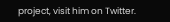project, visit him on Twitter.